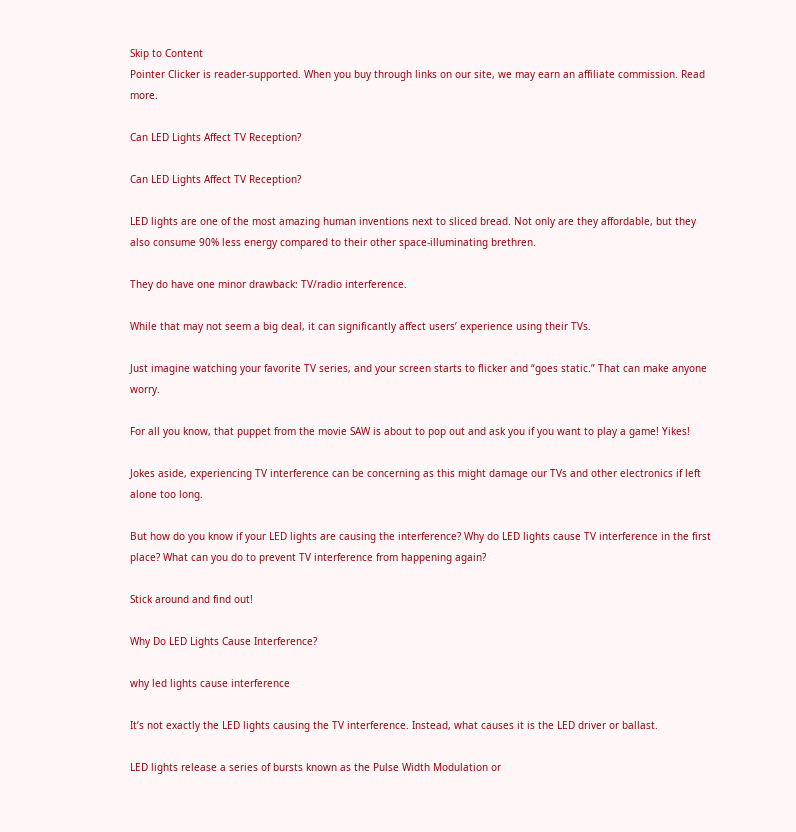Skip to Content
Pointer Clicker is reader-supported. When you buy through links on our site, we may earn an affiliate commission. Read more.

Can LED Lights Affect TV Reception?

Can LED Lights Affect TV Reception?

LED lights are one of the most amazing human inventions next to sliced bread. Not only are they affordable, but they also consume 90% less energy compared to their other space-illuminating brethren.

They do have one minor drawback: TV/radio interference.

While that may not seem a big deal, it can significantly affect users’ experience using their TVs.

Just imagine watching your favorite TV series, and your screen starts to flicker and “goes static.” That can make anyone worry.

For all you know, that puppet from the movie SAW is about to pop out and ask you if you want to play a game! Yikes!

Jokes aside, experiencing TV interference can be concerning as this might damage our TVs and other electronics if left alone too long.

But how do you know if your LED lights are causing the interference? Why do LED lights cause TV interference in the first place? What can you do to prevent TV interference from happening again?

Stick around and find out!

Why Do LED Lights Cause Interference?

why led lights cause interference

It’s not exactly the LED lights causing the TV interference. Instead, what causes it is the LED driver or ballast.

LED lights release a series of bursts known as the Pulse Width Modulation or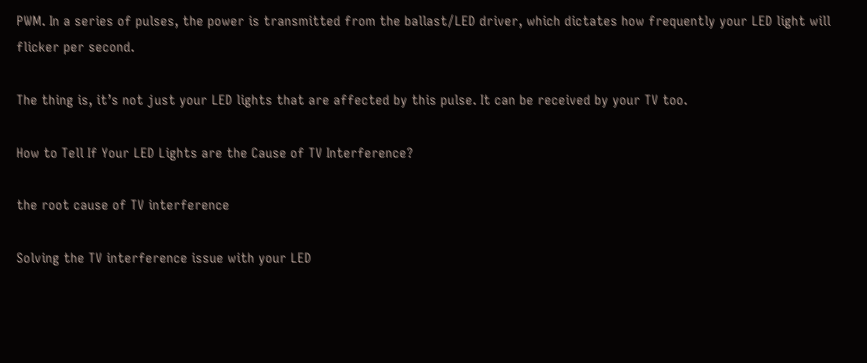PWM. In a series of pulses, the power is transmitted from the ballast/LED driver, which dictates how frequently your LED light will flicker per second.

The thing is, it’s not just your LED lights that are affected by this pulse. It can be received by your TV too.

How to Tell If Your LED Lights are the Cause of TV Interference?

the root cause of TV interference

Solving the TV interference issue with your LED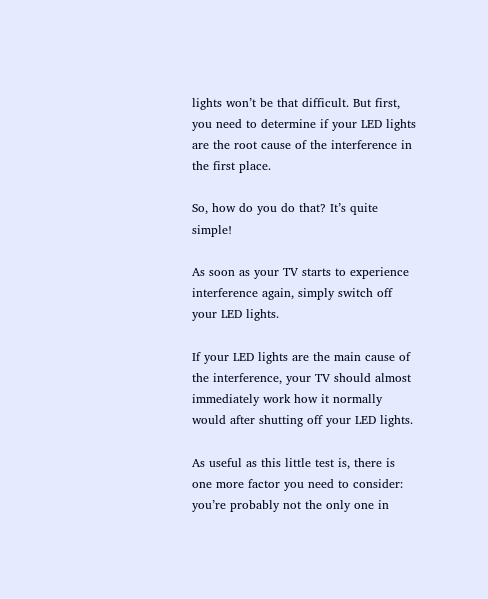lights won’t be that difficult. But first, you need to determine if your LED lights are the root cause of the interference in the first place.

So, how do you do that? It’s quite simple!

As soon as your TV starts to experience interference again, simply switch off your LED lights.

If your LED lights are the main cause of the interference, your TV should almost immediately work how it normally would after shutting off your LED lights.

As useful as this little test is, there is one more factor you need to consider: you’re probably not the only one in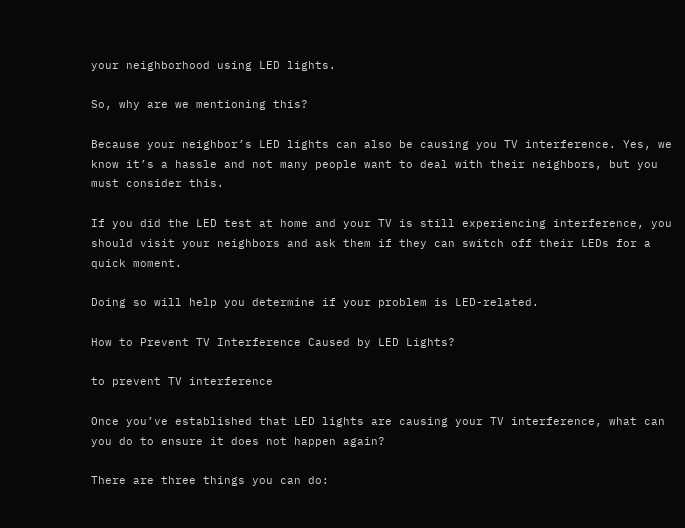your neighborhood using LED lights.

So, why are we mentioning this?

Because your neighbor’s LED lights can also be causing you TV interference. Yes, we know it’s a hassle and not many people want to deal with their neighbors, but you must consider this.

If you did the LED test at home and your TV is still experiencing interference, you should visit your neighbors and ask them if they can switch off their LEDs for a quick moment.

Doing so will help you determine if your problem is LED-related.

How to Prevent TV Interference Caused by LED Lights?

to prevent TV interference

Once you’ve established that LED lights are causing your TV interference, what can you do to ensure it does not happen again?

There are three things you can do: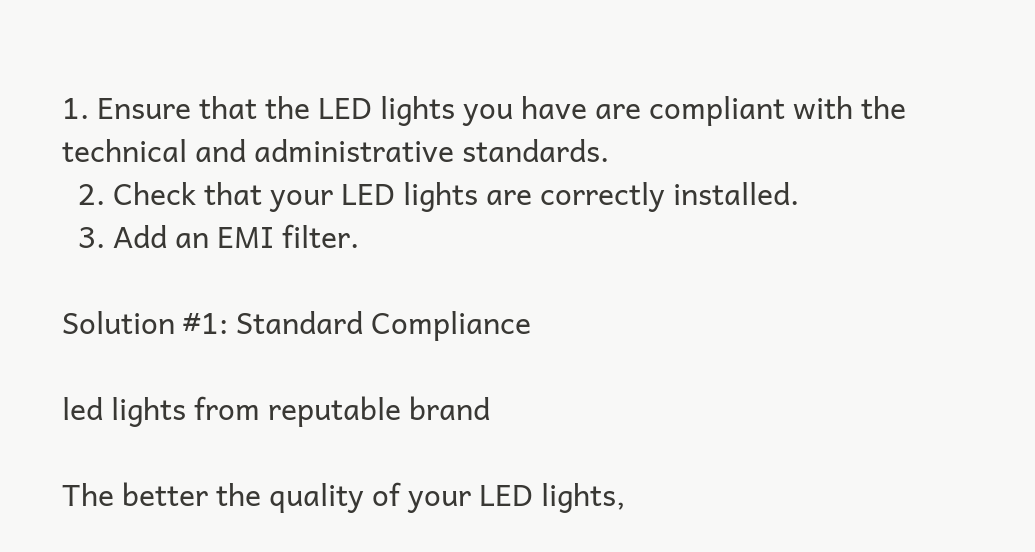1. Ensure that the LED lights you have are compliant with the technical and administrative standards.
  2. Check that your LED lights are correctly installed.
  3. Add an EMI filter.

Solution #1: Standard Compliance

led lights from reputable brand

The better the quality of your LED lights,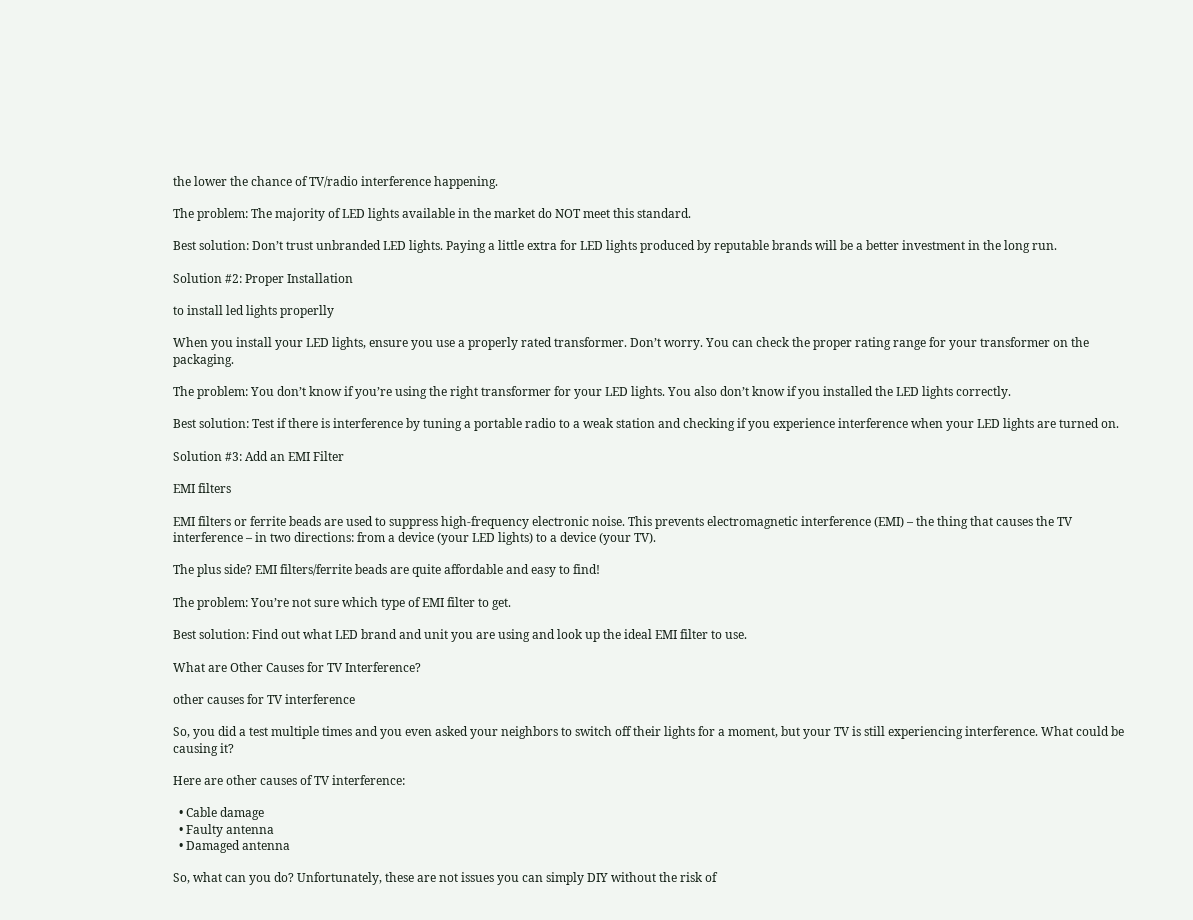the lower the chance of TV/radio interference happening.

The problem: The majority of LED lights available in the market do NOT meet this standard.

Best solution: Don’t trust unbranded LED lights. Paying a little extra for LED lights produced by reputable brands will be a better investment in the long run.

Solution #2: Proper Installation

to install led lights properlly

When you install your LED lights, ensure you use a properly rated transformer. Don’t worry. You can check the proper rating range for your transformer on the packaging.

The problem: You don’t know if you’re using the right transformer for your LED lights. You also don’t know if you installed the LED lights correctly.

Best solution: Test if there is interference by tuning a portable radio to a weak station and checking if you experience interference when your LED lights are turned on.

Solution #3: Add an EMI Filter

EMI filters

EMI filters or ferrite beads are used to suppress high-frequency electronic noise. This prevents electromagnetic interference (EMI) – the thing that causes the TV interference – in two directions: from a device (your LED lights) to a device (your TV).

The plus side? EMI filters/ferrite beads are quite affordable and easy to find!

The problem: You’re not sure which type of EMI filter to get.

Best solution: Find out what LED brand and unit you are using and look up the ideal EMI filter to use.

What are Other Causes for TV Interference?

other causes for TV interference

So, you did a test multiple times and you even asked your neighbors to switch off their lights for a moment, but your TV is still experiencing interference. What could be causing it?

Here are other causes of TV interference:

  • Cable damage
  • Faulty antenna
  • Damaged antenna

So, what can you do? Unfortunately, these are not issues you can simply DIY without the risk of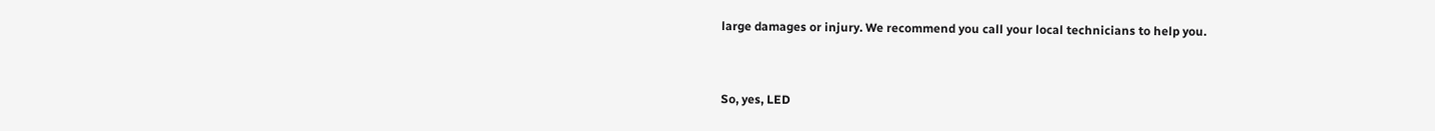large damages or injury. We recommend you call your local technicians to help you.


So, yes, LED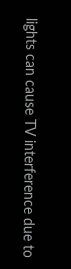lights can cause TV interference due to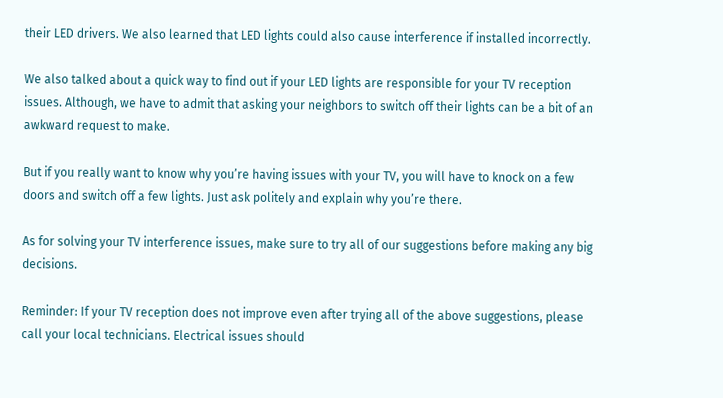their LED drivers. We also learned that LED lights could also cause interference if installed incorrectly.

We also talked about a quick way to find out if your LED lights are responsible for your TV reception issues. Although, we have to admit that asking your neighbors to switch off their lights can be a bit of an awkward request to make.

But if you really want to know why you’re having issues with your TV, you will have to knock on a few doors and switch off a few lights. Just ask politely and explain why you’re there.

As for solving your TV interference issues, make sure to try all of our suggestions before making any big decisions.

Reminder: If your TV reception does not improve even after trying all of the above suggestions, please call your local technicians. Electrical issues should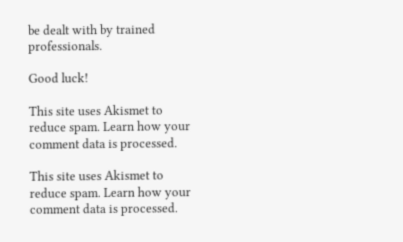be dealt with by trained professionals.

Good luck!

This site uses Akismet to reduce spam. Learn how your comment data is processed.

This site uses Akismet to reduce spam. Learn how your comment data is processed.